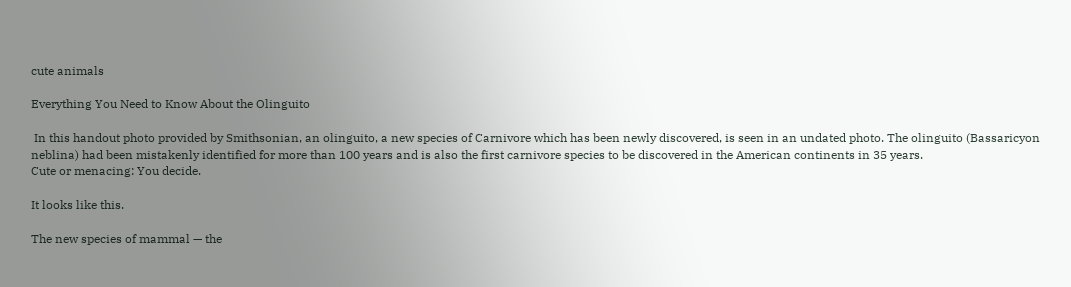cute animals

Everything You Need to Know About the Olinguito

 In this handout photo provided by Smithsonian, an olinguito, a new species of Carnivore which has been newly discovered, is seen in an undated photo. The olinguito (Bassaricyon neblina) had been mistakenly identified for more than 100 years and is also the first carnivore species to be discovered in the American continents in 35 years.
Cute or menacing: You decide.

It looks like this.

The new species of mammal — the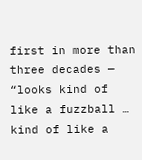first in more than three decades — “looks kind of like a fuzzball … kind of like a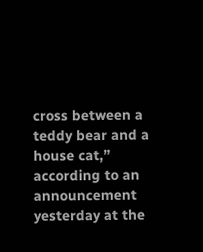cross between a teddy bear and a house cat,” according to an announcement yesterday at the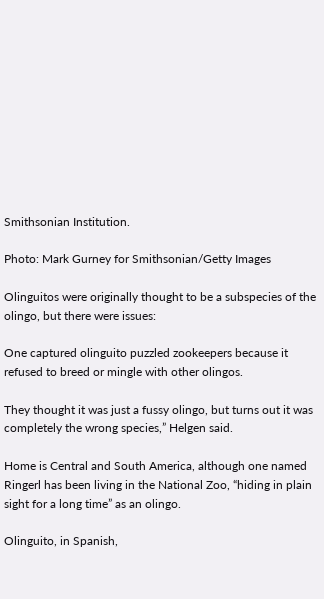Smithsonian Institution.

Photo: Mark Gurney for Smithsonian/Getty Images

Olinguitos were originally thought to be a subspecies of the olingo, but there were issues:

One captured olinguito puzzled zookeepers because it refused to breed or mingle with other olingos.

They thought it was just a fussy olingo, but turns out it was completely the wrong species,” Helgen said.

Home is Central and South America, although one named Ringerl has been living in the National Zoo, “hiding in plain sight for a long time” as an olingo.

Olinguito, in Spanish,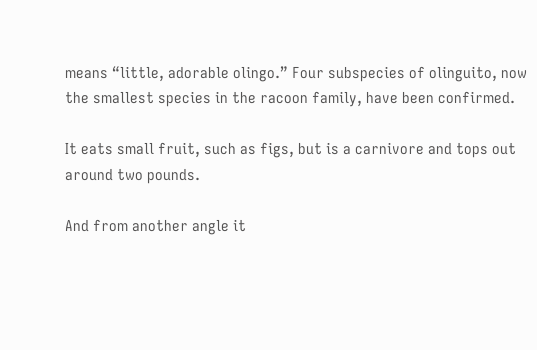means “little, adorable olingo.” Four subspecies of olinguito, now the smallest species in the racoon family, have been confirmed.

It eats small fruit, such as figs, but is a carnivore and tops out around two pounds.

And from another angle it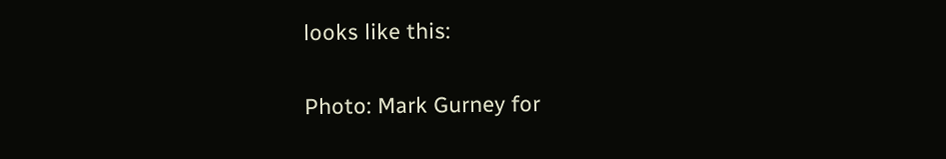looks like this:

Photo: Mark Gurney for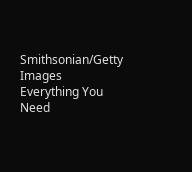Smithsonian/Getty Images
Everything You Need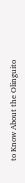to Know About the Olinguito